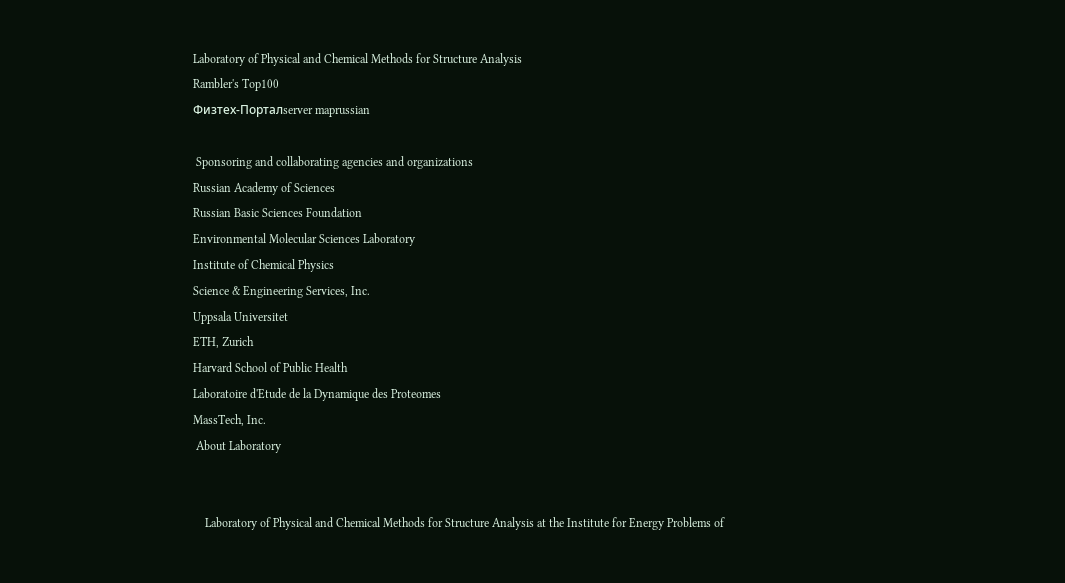Laboratory of Physical and Chemical Methods for Structure Analysis
Rambler's Top100
Физтех-Порталserver maprussian

 Sponsoring and collaborating agencies and organizations
Russian Academy of Sciences
Russian Basic Sciences Foundation
Environmental Molecular Sciences Laboratory
Institute of Chemical Physics
Science & Engineering Services, Inc.
Uppsala Universitet
ETH, Zurich
Harvard School of Public Health
Laboratoire d'Etude de la Dynamique des Proteomes
MassTech, Inc.
 About Laboratory


    Laboratory of Physical and Chemical Methods for Structure Analysis at the Institute for Energy Problems of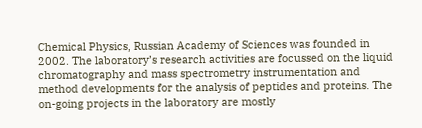Chemical Physics, Russian Academy of Sciences was founded in 2002. The laboratory’s research activities are focussed on the liquid chromatography and mass spectrometry instrumentation and method developments for the analysis of peptides and proteins. The on-going projects in the laboratory are mostly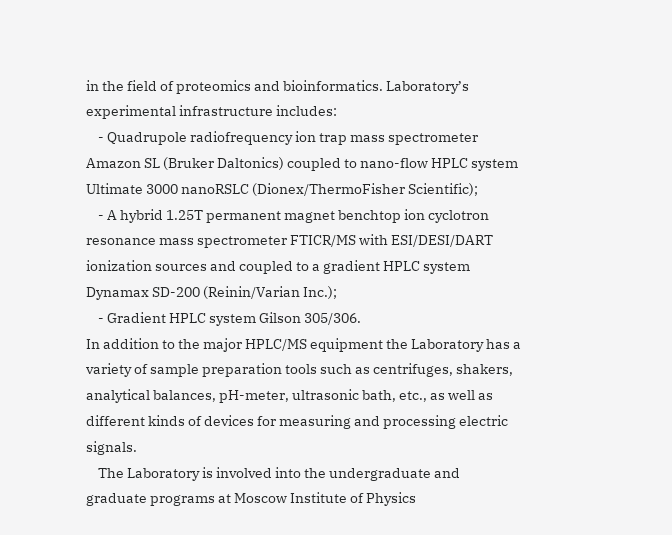in the field of proteomics and bioinformatics. Laboratory’s experimental infrastructure includes:
    - Quadrupole radiofrequency ion trap mass spectrometer Amazon SL (Bruker Daltonics) coupled to nano-flow HPLC system Ultimate 3000 nanoRSLC (Dionex/ThermoFisher Scientific);
    - A hybrid 1.25T permanent magnet benchtop ion cyclotron resonance mass spectrometer FTICR/MS with ESI/DESI/DART ionization sources and coupled to a gradient HPLC system Dynamax SD-200 (Reinin/Varian Inc.);
    - Gradient HPLC system Gilson 305/306.
In addition to the major HPLC/MS equipment the Laboratory has a variety of sample preparation tools such as centrifuges, shakers, analytical balances, pH-meter, ultrasonic bath, etc., as well as different kinds of devices for measuring and processing electric signals.
    The Laboratory is involved into the undergraduate and graduate programs at Moscow Institute of Physics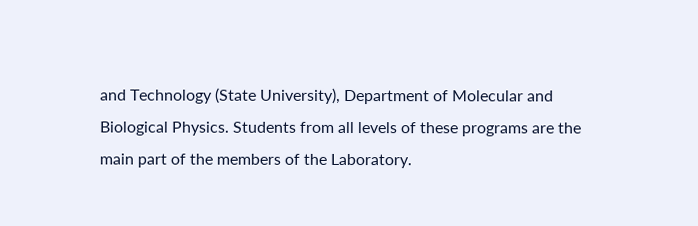and Technology (State University), Department of Molecular and Biological Physics. Students from all levels of these programs are the main part of the members of the Laboratory.